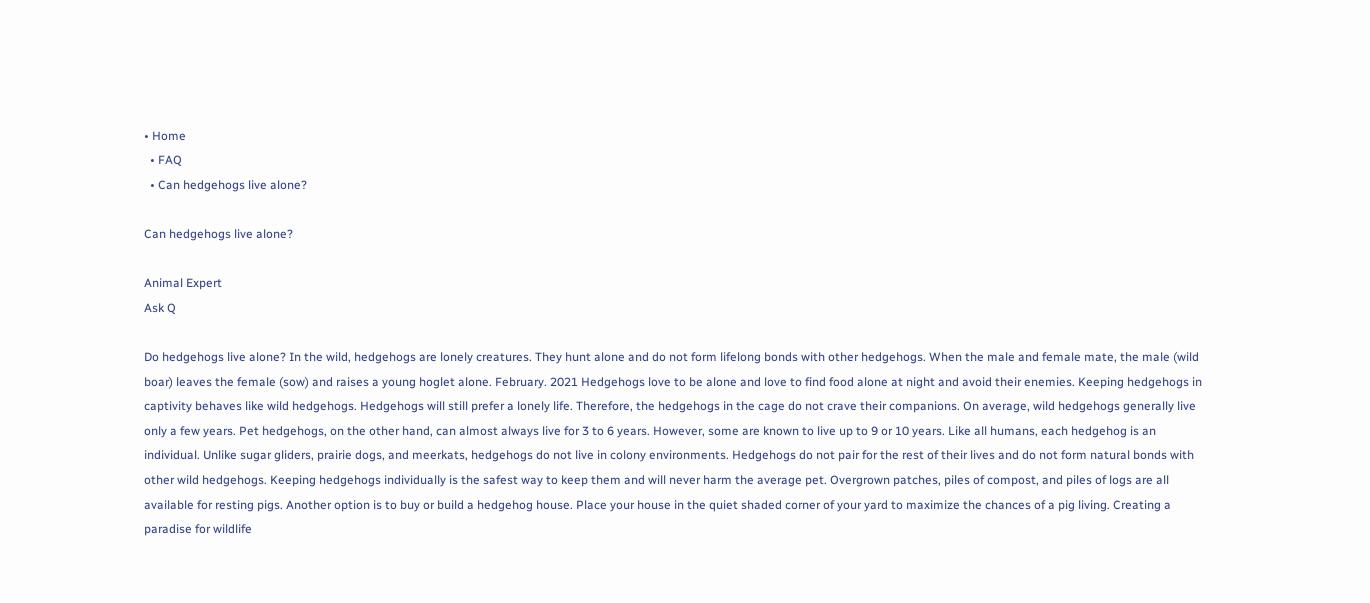• Home
  • FAQ
  • Can hedgehogs live alone?

Can hedgehogs live alone?

Animal Expert
Ask Q

Do hedgehogs live alone? In the wild, hedgehogs are lonely creatures. They hunt alone and do not form lifelong bonds with other hedgehogs. When the male and female mate, the male (wild boar) leaves the female (sow) and raises a young hoglet alone. February. 2021 Hedgehogs love to be alone and love to find food alone at night and avoid their enemies. Keeping hedgehogs in captivity behaves like wild hedgehogs. Hedgehogs will still prefer a lonely life. Therefore, the hedgehogs in the cage do not crave their companions. On average, wild hedgehogs generally live only a few years. Pet hedgehogs, on the other hand, can almost always live for 3 to 6 years. However, some are known to live up to 9 or 10 years. Like all humans, each hedgehog is an individual. Unlike sugar gliders, prairie dogs, and meerkats, hedgehogs do not live in colony environments. Hedgehogs do not pair for the rest of their lives and do not form natural bonds with other wild hedgehogs. Keeping hedgehogs individually is the safest way to keep them and will never harm the average pet. Overgrown patches, piles of compost, and piles of logs are all available for resting pigs. Another option is to buy or build a hedgehog house. Place your house in the quiet shaded corner of your yard to maximize the chances of a pig living. Creating a paradise for wildlife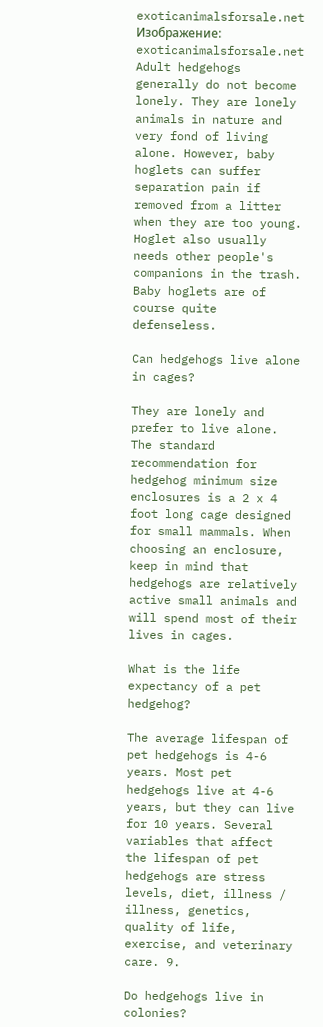exoticanimalsforsale.net Изображение: exoticanimalsforsale.net Adult hedgehogs generally do not become lonely. They are lonely animals in nature and very fond of living alone. However, baby hoglets can suffer separation pain if removed from a litter when they are too young. Hoglet also usually needs other people's companions in the trash. Baby hoglets are of course quite defenseless.

Can hedgehogs live alone in cages?

They are lonely and prefer to live alone. The standard recommendation for hedgehog minimum size enclosures is a 2 x 4 foot long cage designed for small mammals. When choosing an enclosure, keep in mind that hedgehogs are relatively active small animals and will spend most of their lives in cages.

What is the life expectancy of a pet hedgehog?

The average lifespan of pet hedgehogs is 4-6 years. Most pet hedgehogs live at 4-6 years, but they can live for 10 years. Several variables that affect the lifespan of pet hedgehogs are stress levels, diet, illness / illness, genetics, quality of life, exercise, and veterinary care. 9.

Do hedgehogs live in colonies?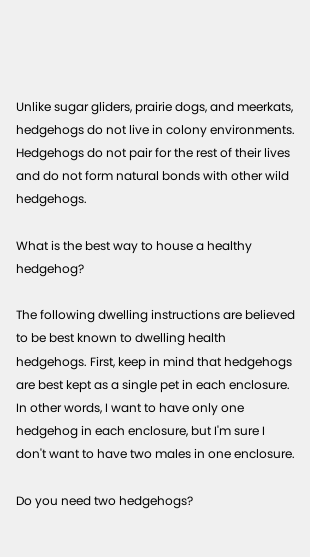Unlike sugar gliders, prairie dogs, and meerkats, hedgehogs do not live in colony environments. Hedgehogs do not pair for the rest of their lives and do not form natural bonds with other wild hedgehogs.

What is the best way to house a healthy hedgehog?

The following dwelling instructions are believed to be best known to dwelling health hedgehogs. First, keep in mind that hedgehogs are best kept as a single pet in each enclosure. In other words, I want to have only one hedgehog in each enclosure, but I'm sure I don't want to have two males in one enclosure.

Do you need two hedgehogs?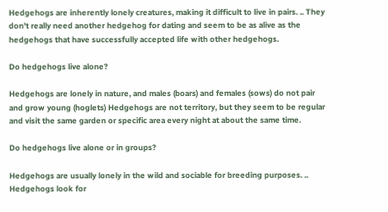Hedgehogs are inherently lonely creatures, making it difficult to live in pairs. .. They don't really need another hedgehog for dating and seem to be as alive as the hedgehogs that have successfully accepted life with other hedgehogs.

Do hedgehogs live alone?

Hedgehogs are lonely in nature, and males (boars) and females (sows) do not pair and grow young (hoglets) Hedgehogs are not territory, but they seem to be regular and visit the same garden or specific area every night at about the same time.

Do hedgehogs live alone or in groups?

Hedgehogs are usually lonely in the wild and sociable for breeding purposes. .. Hedgehogs look for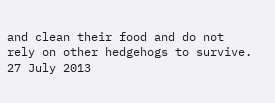and clean their food and do not rely on other hedgehogs to survive. 27 July 2013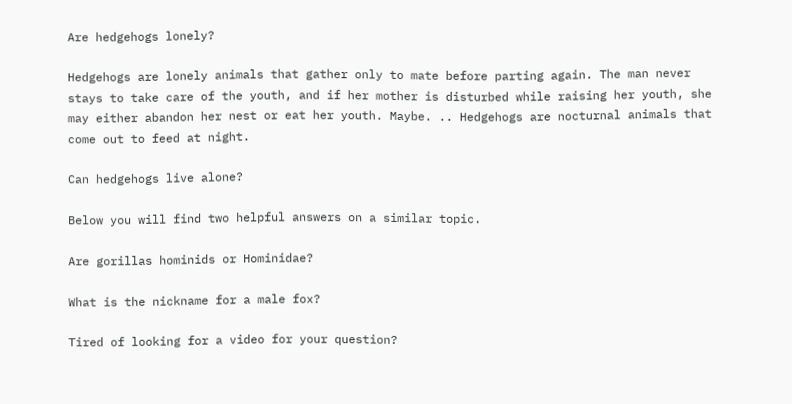Are hedgehogs lonely?

Hedgehogs are lonely animals that gather only to mate before parting again. The man never stays to take care of the youth, and if her mother is disturbed while raising her youth, she may either abandon her nest or eat her youth. Maybe. .. Hedgehogs are nocturnal animals that come out to feed at night.

Can hedgehogs live alone?

Below you will find two helpful answers on a similar topic.

Are gorillas hominids or Hominidae?

What is the nickname for a male fox?

Tired of looking for a video for your question?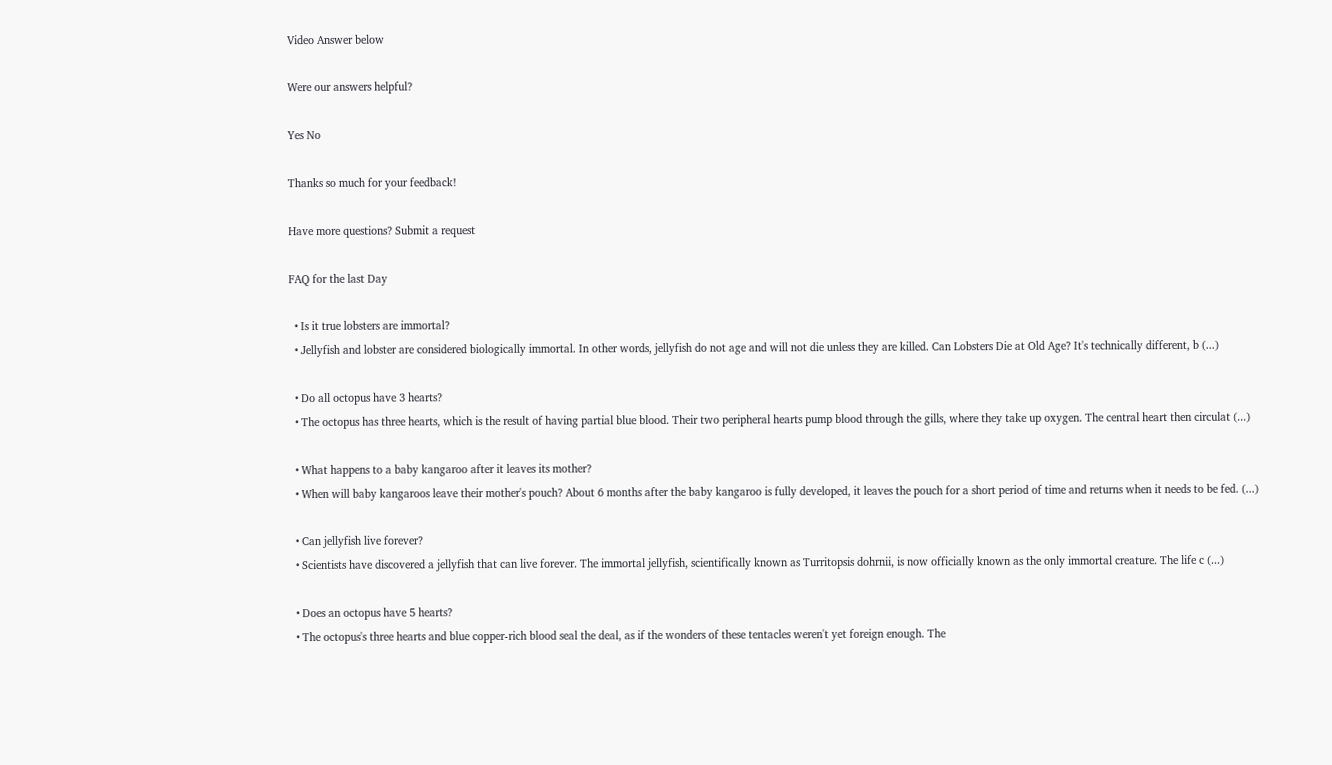Video Answer below

Were our answers helpful?

Yes No

Thanks so much for your feedback!

Have more questions? Submit a request

FAQ for the last Day

  • Is it true lobsters are immortal?
  • Jellyfish and lobster are considered biologically immortal. In other words, jellyfish do not age and will not die unless they are killed. Can Lobsters Die at Old Age? It's technically different, b (...)

  • Do all octopus have 3 hearts?
  • The octopus has three hearts, which is the result of having partial blue blood. Their two peripheral hearts pump blood through the gills, where they take up oxygen. The central heart then circulat (...)

  • What happens to a baby kangaroo after it leaves its mother?
  • When will baby kangaroos leave their mother's pouch? About 6 months after the baby kangaroo is fully developed, it leaves the pouch for a short period of time and returns when it needs to be fed. (...)

  • Can jellyfish live forever?
  • Scientists have discovered a jellyfish that can live forever. The immortal jellyfish, scientifically known as Turritopsis dohrnii, is now officially known as the only immortal creature. The life c (...)

  • Does an octopus have 5 hearts?
  • The octopus's three hearts and blue copper-rich blood seal the deal, as if the wonders of these tentacles weren't yet foreign enough. The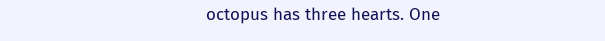octopus has three hearts. One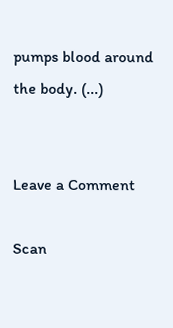pumps blood around the body. (...)


Leave a Comment

Scan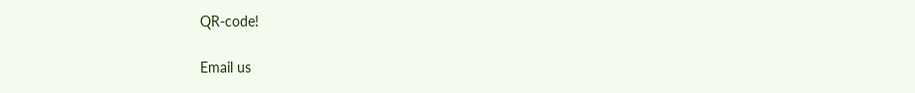QR-code!

Email us